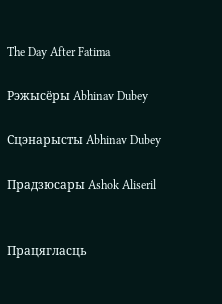The Day After Fatima

Рэжысёры Abhinav Dubey

Сцэнарысты Abhinav Dubey

Прадзюсары Ashok Aliseril


Працягласць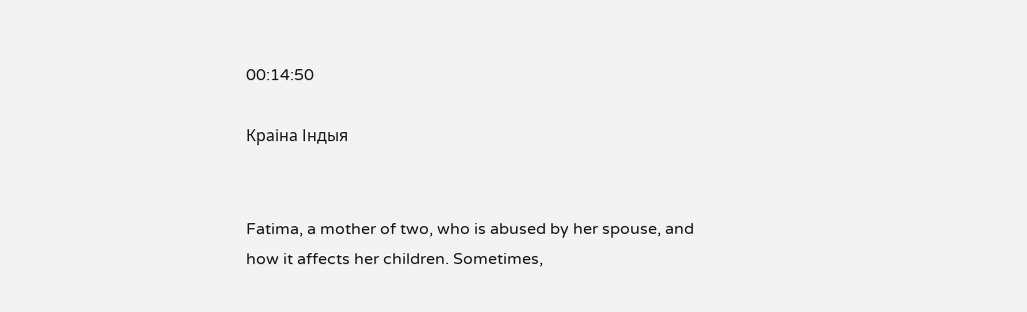00:14:50

Краіна Індыя


Fatima, a mother of two, who is abused by her spouse, and how it affects her children. Sometimes,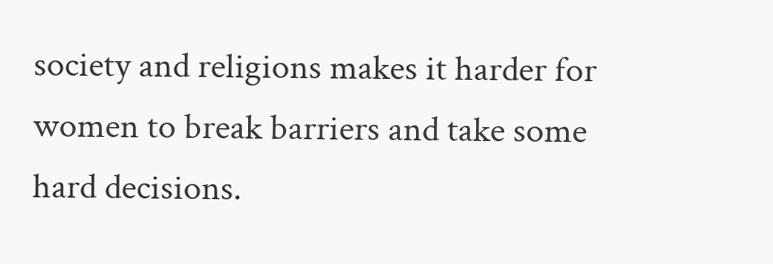society and religions makes it harder for women to break barriers and take some hard decisions.